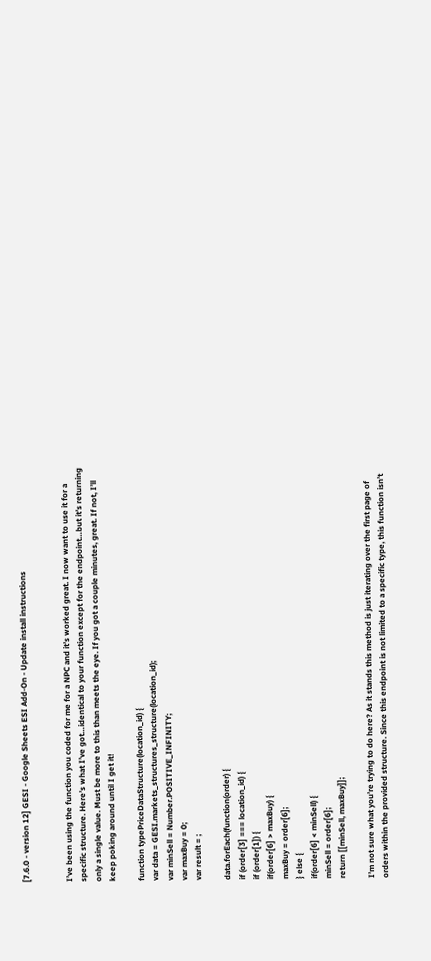[7.6.0 - version 12] GESI - Google Sheets ESI Add-On - Update install instructions


I’ve been using the function you coded for me for a NPC and it’s worked great. I now want to use it for a specific structure. Here’s what I’ve got…identical to your function except for the endpoint…but it’s returning only a single value. Must be more to this than meets the eye. If you got a couple minutes, great. If not, I’ll keep poking around until I get it!

function typePriceDataStructure(location_id) {
var data = GESI.markets_structures_structure(location_id);
var minSell = Number.POSITIVE_INFINITY;
var maxBuy = 0;
var result = ;

data.forEach(function(order) {
if (order[3] === location_id) {
if (order[1]) {
if(order[6] > maxBuy) {
maxBuy = order[6];
} else {
if(order[6] < minSell) {
minSell = order[6];
return [[minSell, maxBuy]];

I’m not sure what you’re trying to do here? As it stands this method is just iterating over the first page of orders within the provided structure. Since this endpoint is not limited to a specific type, this function isn’t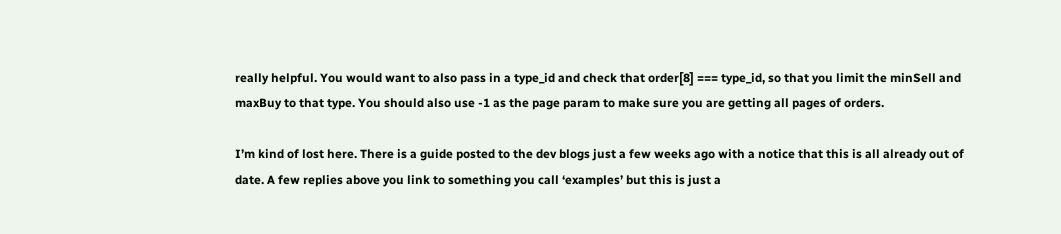really helpful. You would want to also pass in a type_id and check that order[8] === type_id, so that you limit the minSell and maxBuy to that type. You should also use -1 as the page param to make sure you are getting all pages of orders.

I’m kind of lost here. There is a guide posted to the dev blogs just a few weeks ago with a notice that this is all already out of date. A few replies above you link to something you call ‘examples’ but this is just a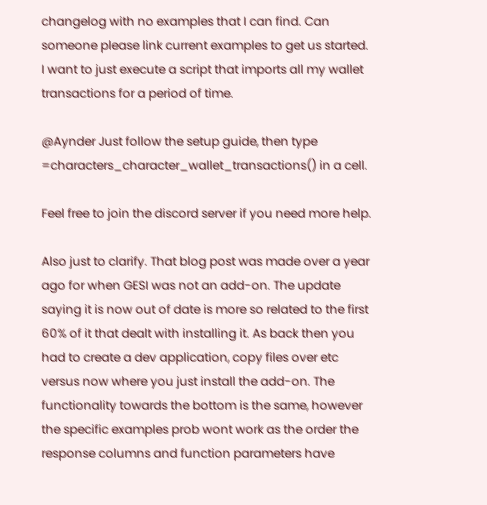changelog with no examples that I can find. Can someone please link current examples to get us started. I want to just execute a script that imports all my wallet transactions for a period of time.

@Aynder Just follow the setup guide, then type =characters_character_wallet_transactions() in a cell.

Feel free to join the discord server if you need more help.

Also just to clarify. That blog post was made over a year ago for when GESI was not an add-on. The update saying it is now out of date is more so related to the first 60% of it that dealt with installing it. As back then you had to create a dev application, copy files over etc versus now where you just install the add-on. The functionality towards the bottom is the same, however the specific examples prob wont work as the order the response columns and function parameters have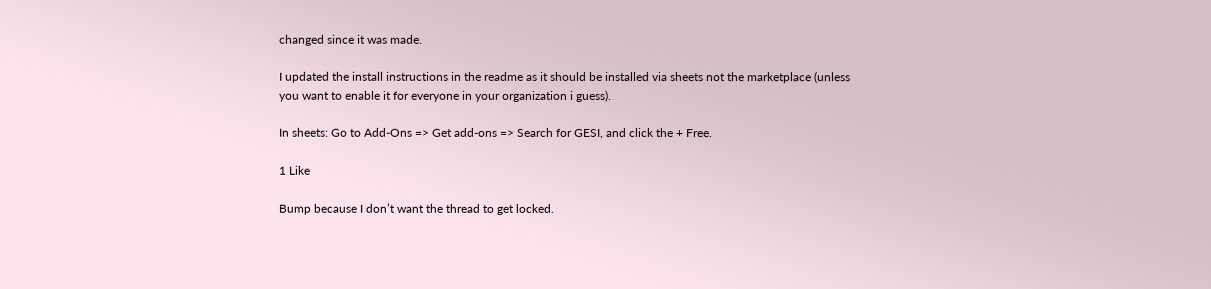changed since it was made.

I updated the install instructions in the readme as it should be installed via sheets not the marketplace (unless you want to enable it for everyone in your organization i guess).

In sheets: Go to Add-Ons => Get add-ons => Search for GESI, and click the + Free.

1 Like

Bump because I don’t want the thread to get locked.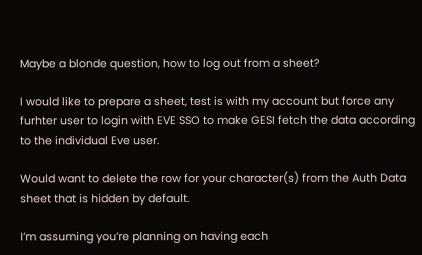Maybe a blonde question, how to log out from a sheet?

I would like to prepare a sheet, test is with my account but force any furhter user to login with EVE SSO to make GESI fetch the data according to the individual Eve user.

Would want to delete the row for your character(s) from the Auth Data sheet that is hidden by default.

I’m assuming you’re planning on having each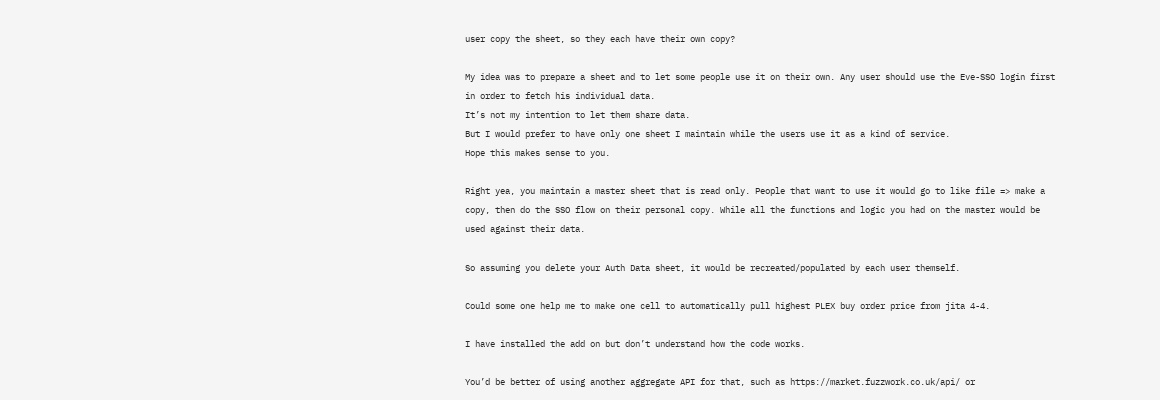user copy the sheet, so they each have their own copy?

My idea was to prepare a sheet and to let some people use it on their own. Any user should use the Eve-SSO login first in order to fetch his individual data.
It’s not my intention to let them share data.
But I would prefer to have only one sheet I maintain while the users use it as a kind of service.
Hope this makes sense to you.

Right yea, you maintain a master sheet that is read only. People that want to use it would go to like file => make a copy, then do the SSO flow on their personal copy. While all the functions and logic you had on the master would be used against their data.

So assuming you delete your Auth Data sheet, it would be recreated/populated by each user themself.

Could some one help me to make one cell to automatically pull highest PLEX buy order price from jita 4-4.

I have installed the add on but don’t understand how the code works.

You’d be better of using another aggregate API for that, such as https://market.fuzzwork.co.uk/api/ or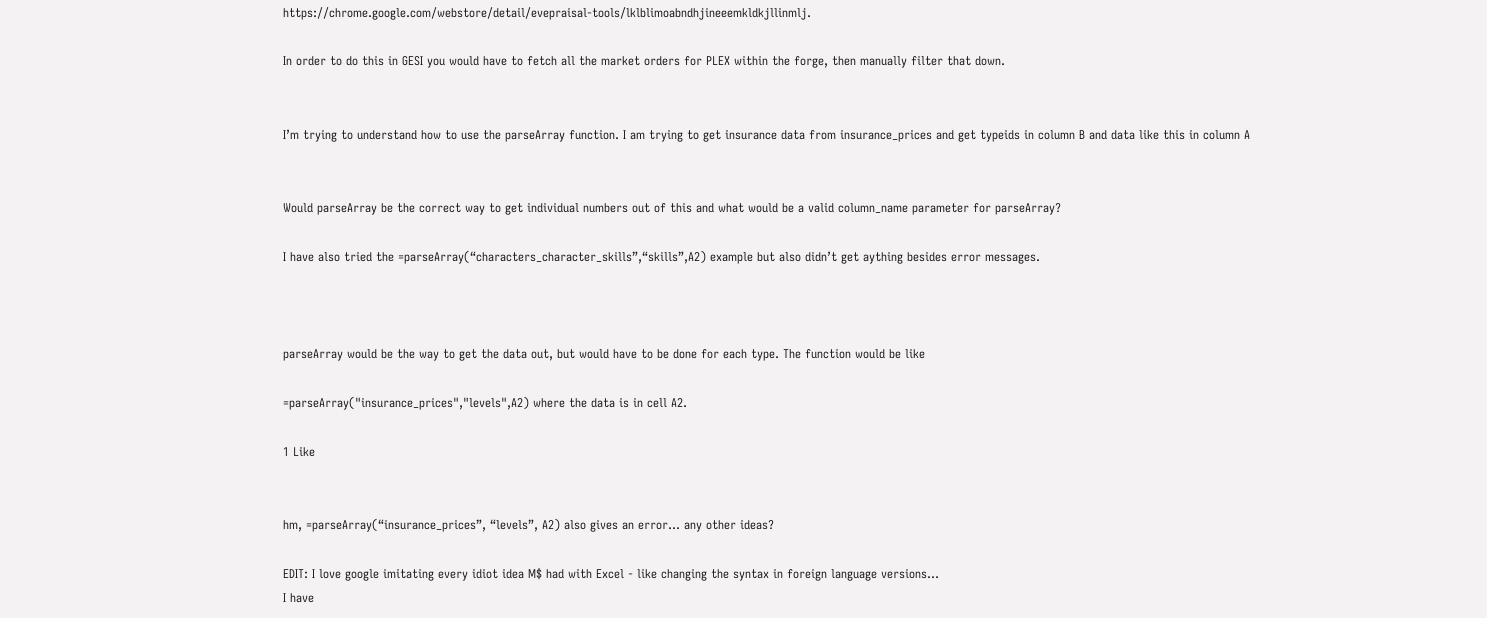https://chrome.google.com/webstore/detail/evepraisal-tools/lklblimoabndhjineeemkldkjllinmlj.

In order to do this in GESI you would have to fetch all the market orders for PLEX within the forge, then manually filter that down.


I’m trying to understand how to use the parseArray function. I am trying to get insurance data from insurance_prices and get typeids in column B and data like this in column A


Would parseArray be the correct way to get individual numbers out of this and what would be a valid column_name parameter for parseArray?

I have also tried the =parseArray(“characters_character_skills”,“skills”,A2) example but also didn’t get aything besides error messages.



parseArray would be the way to get the data out, but would have to be done for each type. The function would be like

=parseArray("insurance_prices","levels",A2) where the data is in cell A2.

1 Like


hm, =parseArray(“insurance_prices”, “levels”, A2) also gives an error… any other ideas?

EDIT: I love google imitating every idiot idea M$ had with Excel - like changing the syntax in foreign language versions…
I have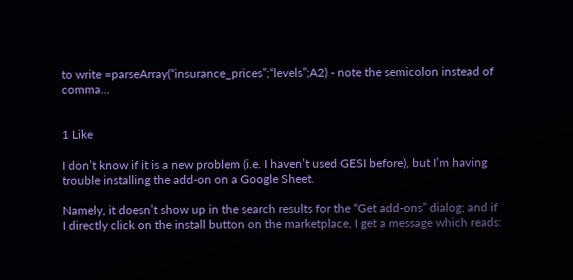to write =parseArray(“insurance_prices”;“levels”;A2) - note the semicolon instead of comma…


1 Like

I don’t know if it is a new problem (i.e. I haven’t used GESI before), but I’m having trouble installing the add-on on a Google Sheet.

Namely, it doesn’t show up in the search results for the “Get add-ons” dialog; and if I directly click on the install button on the marketplace, I get a message which reads: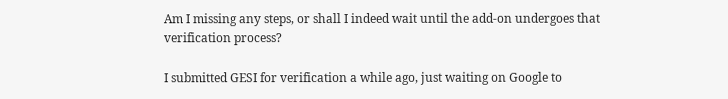Am I missing any steps, or shall I indeed wait until the add-on undergoes that verification process?

I submitted GESI for verification a while ago, just waiting on Google to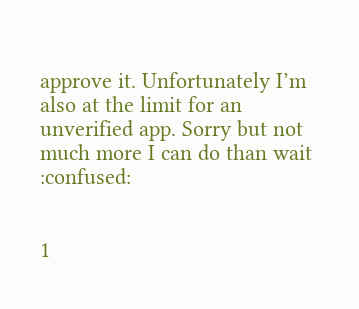approve it. Unfortunately I’m also at the limit for an unverified app. Sorry but not much more I can do than wait :confused:


1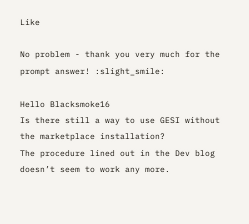Like

No problem - thank you very much for the prompt answer! :slight_smile:

Hello Blacksmoke16
Is there still a way to use GESI without the marketplace installation?
The procedure lined out in the Dev blog doesn’t seem to work any more.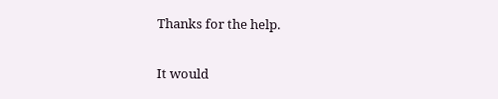Thanks for the help.

It would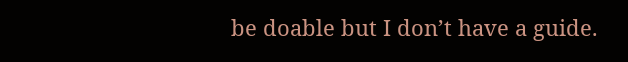be doable but I don’t have a guide.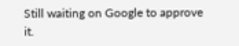Still waiting on Google to approve it.